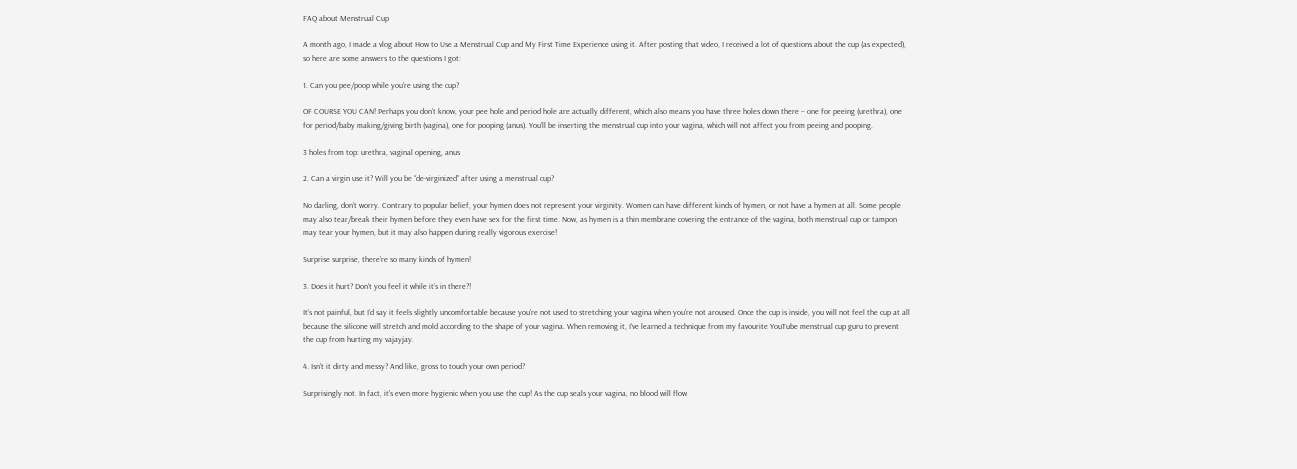FAQ about Menstrual Cup

A month ago, I made a vlog about How to Use a Menstrual Cup and My First Time Experience using it. After posting that video, I received a lot of questions about the cup (as expected), so here are some answers to the questions I got:

1. Can you pee/poop while you’re using the cup?

OF COURSE YOU CAN! Perhaps you don’t know, your pee hole and period hole are actually different, which also means you have three holes down there – one for peeing (urethra), one for period/baby making/giving birth (vagina), one for pooping (anus). You’ll be inserting the menstrual cup into your vagina, which will not affect you from peeing and pooping.

3 holes from top: urethra, vaginal opening, anus

2. Can a virgin use it? Will you be “de-virginized” after using a menstrual cup?

No darling, don’t worry. Contrary to popular belief, your hymen does not represent your virginity. Women can have different kinds of hymen, or not have a hymen at all. Some people may also tear/break their hymen before they even have sex for the first time. Now, as hymen is a thin membrane covering the entrance of the vagina, both menstrual cup or tampon may tear your hymen, but it may also happen during really vigorous exercise!

Surprise surprise, there’re so many kinds of hymen!

3. Does it hurt? Don’t you feel it while it’s in there?!

It’s not painful, but I’d say it feels slightly uncomfortable because you’re not used to stretching your vagina when you’re not aroused. Once the cup is inside, you will not feel the cup at all because the silicone will stretch and mold according to the shape of your vagina. When removing it, I’ve learned a technique from my favourite YouTube menstrual cup guru to prevent the cup from hurting my vajayjay.

4. Isn’t it dirty and messy? And like, gross to touch your own period?

Surprisingly not. In fact, it’s even more hygienic when you use the cup! As the cup seals your vagina, no blood will flow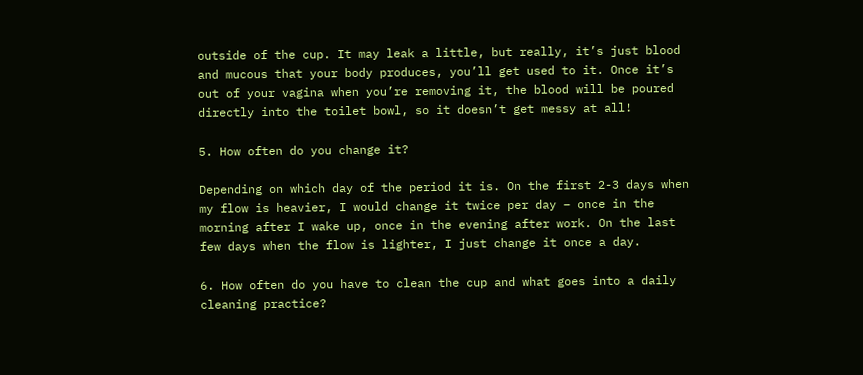outside of the cup. It may leak a little, but really, it’s just blood and mucous that your body produces, you’ll get used to it. Once it’s out of your vagina when you’re removing it, the blood will be poured directly into the toilet bowl, so it doesn’t get messy at all!

5. How often do you change it?

Depending on which day of the period it is. On the first 2-3 days when my flow is heavier, I would change it twice per day – once in the morning after I wake up, once in the evening after work. On the last few days when the flow is lighter, I just change it once a day.

6. How often do you have to clean the cup and what goes into a daily cleaning practice?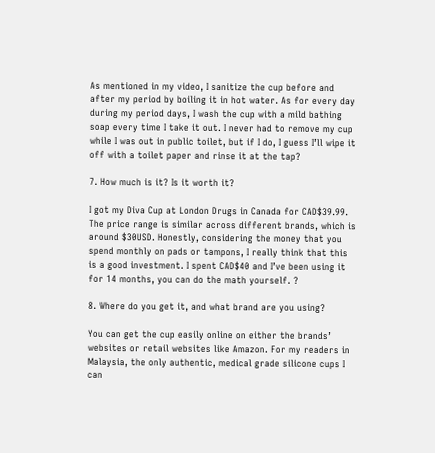As mentioned in my video, I sanitize the cup before and after my period by boiling it in hot water. As for every day during my period days, I wash the cup with a mild bathing soap every time I take it out. I never had to remove my cup while I was out in public toilet, but if I do, I guess I’ll wipe it off with a toilet paper and rinse it at the tap?

7. How much is it? Is it worth it?

I got my Diva Cup at London Drugs in Canada for CAD$39.99. The price range is similar across different brands, which is around $30USD. Honestly, considering the money that you spend monthly on pads or tampons, I really think that this is a good investment. I spent CAD$40 and I’ve been using it for 14 months, you can do the math yourself. ?

8. Where do you get it, and what brand are you using?

You can get the cup easily online on either the brands’ websites or retail websites like Amazon. For my readers in Malaysia, the only authentic, medical grade silicone cups I can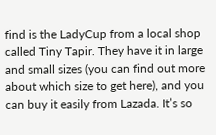find is the LadyCup from a local shop called Tiny Tapir. They have it in large and small sizes (you can find out more about which size to get here), and you can buy it easily from Lazada. It’s so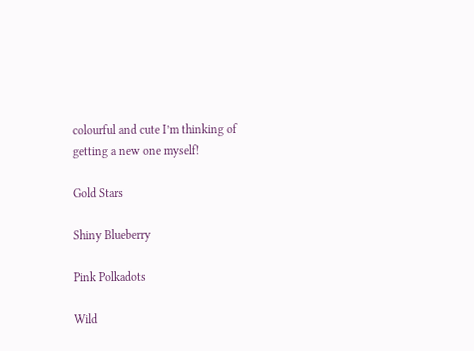colourful and cute I’m thinking of getting a new one myself!

Gold Stars

Shiny Blueberry

Pink Polkadots

Wild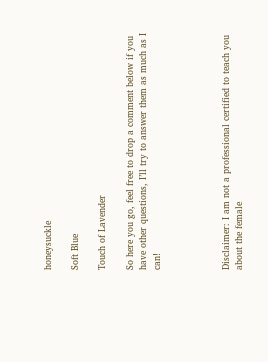honeysuckle

Soft Blue

Touch of Lavender

So here you go, feel free to drop a comment below if you have other questions, I’ll try to answer them as much as I can!




Disclaimer: I am not a professional certified to teach you about the female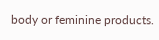body or feminine products.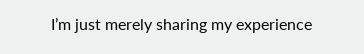I’m just merely sharing my experience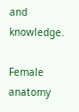and knowledge.

Female anatomy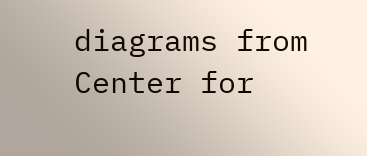diagrams from Center for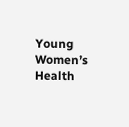Young Women’s Health